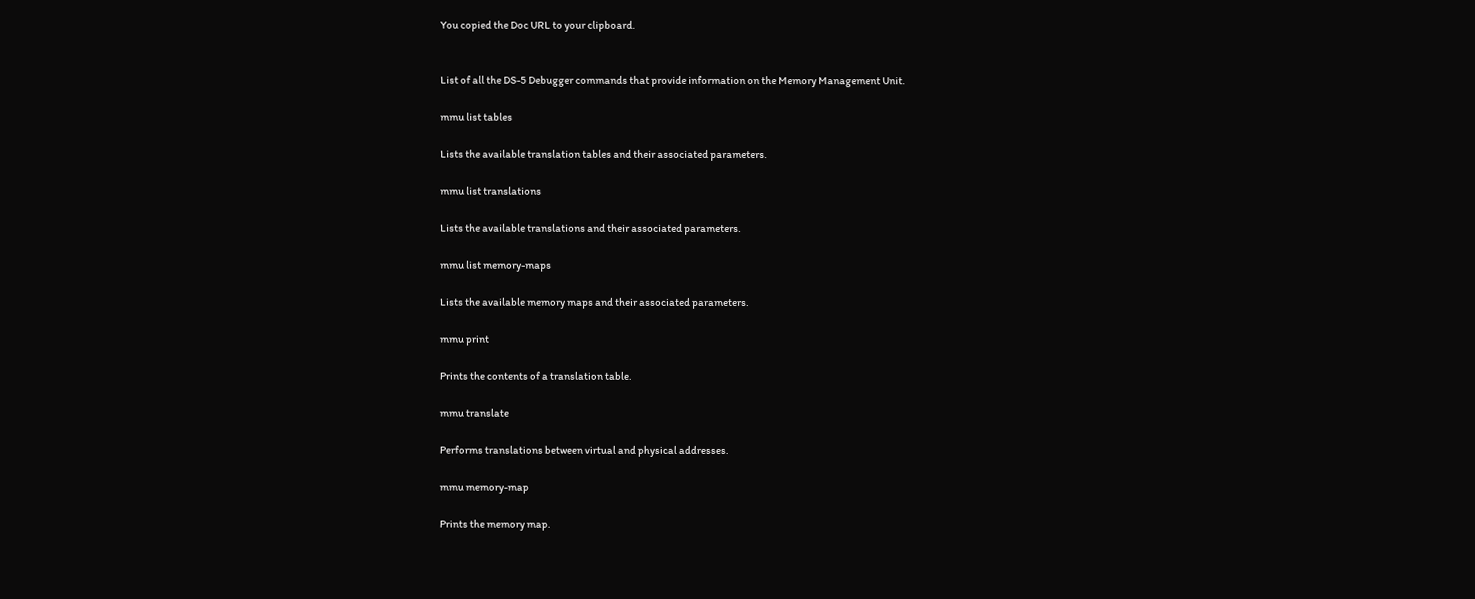You copied the Doc URL to your clipboard.


List of all the DS-5 Debugger commands that provide information on the Memory Management Unit.

mmu list tables

Lists the available translation tables and their associated parameters.

mmu list translations

Lists the available translations and their associated parameters.

mmu list memory-maps

Lists the available memory maps and their associated parameters.

mmu print

Prints the contents of a translation table.

mmu translate

Performs translations between virtual and physical addresses.

mmu memory-map

Prints the memory map.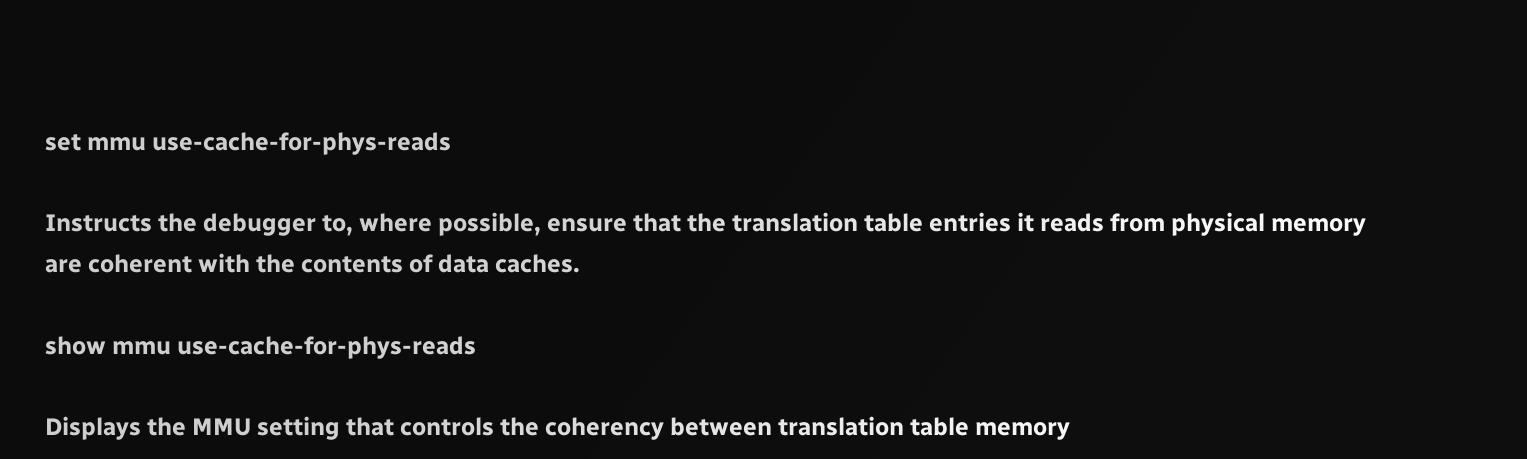set mmu use-cache-for-phys-reads

Instructs the debugger to, where possible, ensure that the translation table entries it reads from physical memory are coherent with the contents of data caches.

show mmu use-cache-for-phys-reads

Displays the MMU setting that controls the coherency between translation table memory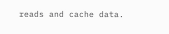reads and cache data.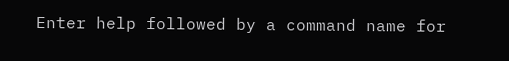Enter help followed by a command name for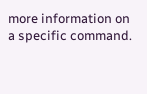more information on a specific command.